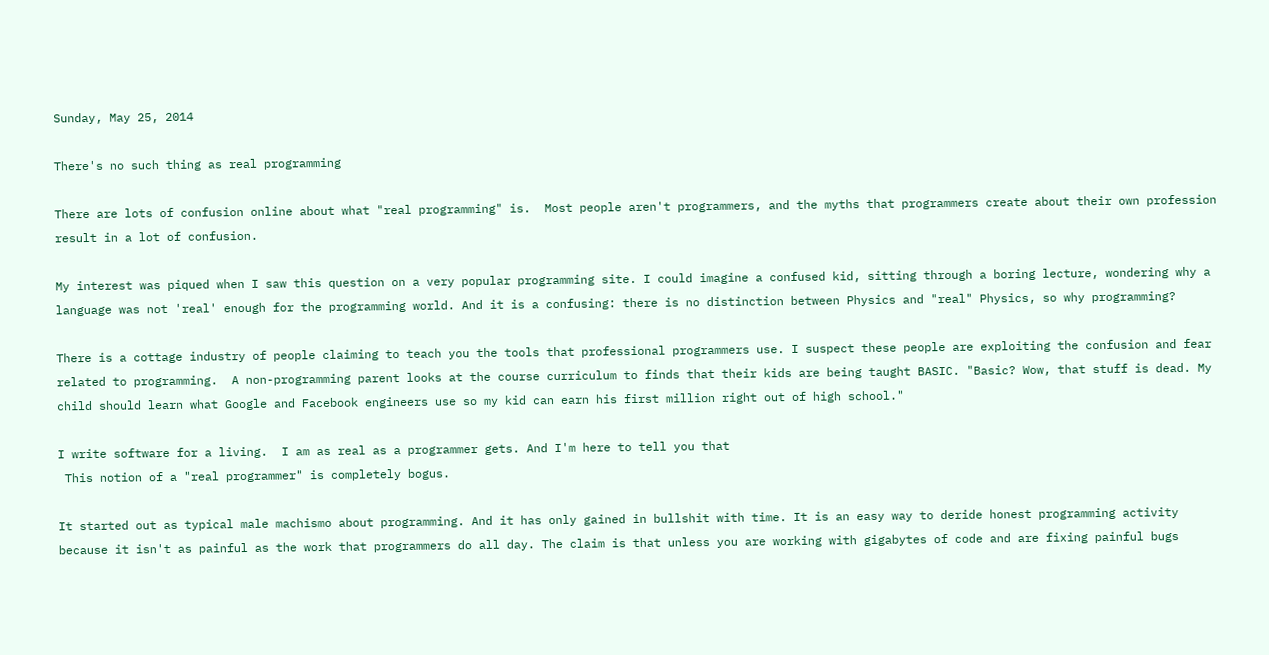Sunday, May 25, 2014

There's no such thing as real programming

There are lots of confusion online about what "real programming" is.  Most people aren't programmers, and the myths that programmers create about their own profession result in a lot of confusion.

My interest was piqued when I saw this question on a very popular programming site. I could imagine a confused kid, sitting through a boring lecture, wondering why a language was not 'real' enough for the programming world. And it is a confusing: there is no distinction between Physics and "real" Physics, so why programming?

There is a cottage industry of people claiming to teach you the tools that professional programmers use. I suspect these people are exploiting the confusion and fear related to programming.  A non-programming parent looks at the course curriculum to finds that their kids are being taught BASIC. "Basic? Wow, that stuff is dead. My child should learn what Google and Facebook engineers use so my kid can earn his first million right out of high school."

I write software for a living.  I am as real as a programmer gets. And I'm here to tell you that
 This notion of a "real programmer" is completely bogus.

It started out as typical male machismo about programming. And it has only gained in bullshit with time. It is an easy way to deride honest programming activity because it isn't as painful as the work that programmers do all day. The claim is that unless you are working with gigabytes of code and are fixing painful bugs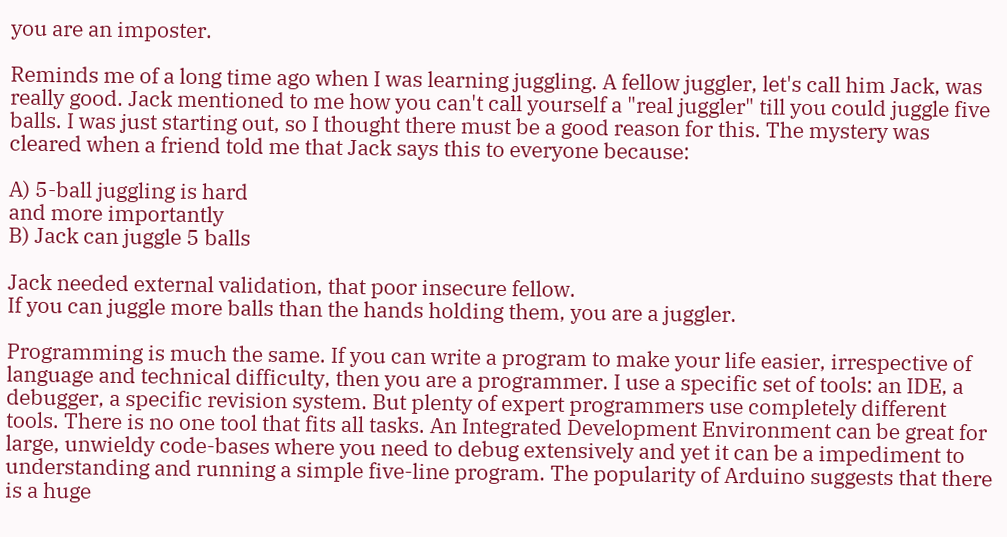you are an imposter.

Reminds me of a long time ago when I was learning juggling. A fellow juggler, let's call him Jack, was really good. Jack mentioned to me how you can't call yourself a "real juggler" till you could juggle five balls. I was just starting out, so I thought there must be a good reason for this. The mystery was cleared when a friend told me that Jack says this to everyone because:

A) 5-ball juggling is hard
and more importantly
B) Jack can juggle 5 balls

Jack needed external validation, that poor insecure fellow.
If you can juggle more balls than the hands holding them, you are a juggler.

Programming is much the same. If you can write a program to make your life easier, irrespective of language and technical difficulty, then you are a programmer. I use a specific set of tools: an IDE, a debugger, a specific revision system. But plenty of expert programmers use completely different tools. There is no one tool that fits all tasks. An Integrated Development Environment can be great for large, unwieldy code-bases where you need to debug extensively and yet it can be a impediment to understanding and running a simple five-line program. The popularity of Arduino suggests that there is a huge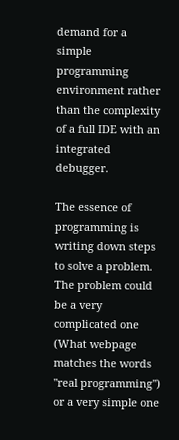demand for a simple programming environment rather than the complexity of a full IDE with an integrated debugger.

The essence of programming is writing down steps to solve a problem. The problem could be a very complicated one (What webpage matches the words "real programming") or a very simple one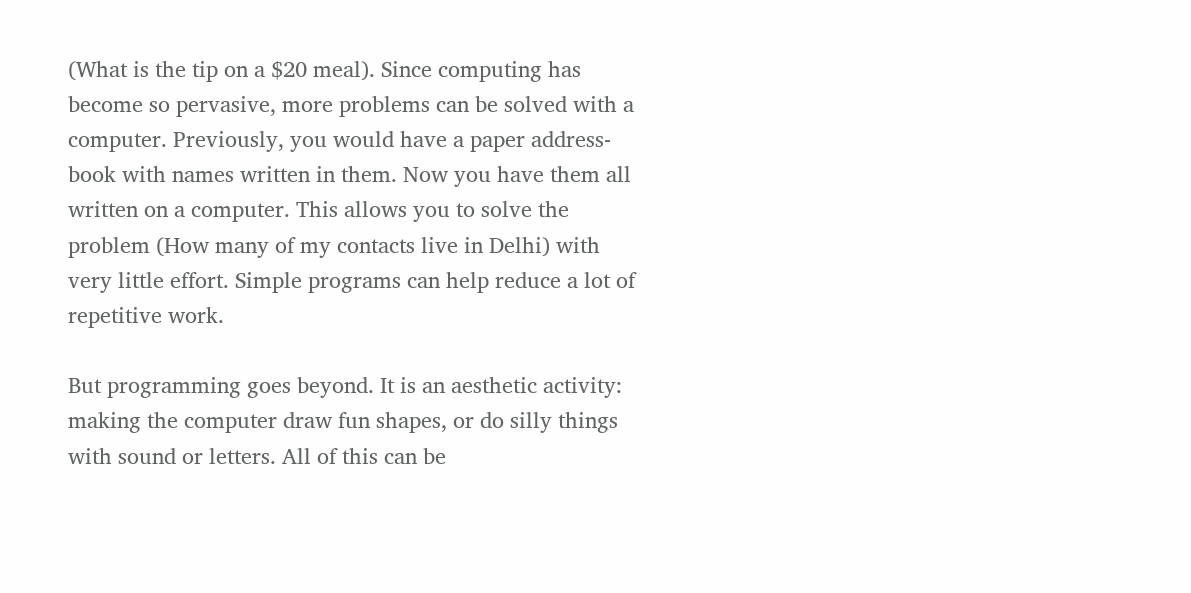(What is the tip on a $20 meal). Since computing has become so pervasive, more problems can be solved with a computer. Previously, you would have a paper address-book with names written in them. Now you have them all written on a computer. This allows you to solve the problem (How many of my contacts live in Delhi) with very little effort. Simple programs can help reduce a lot of repetitive work.

But programming goes beyond. It is an aesthetic activity: making the computer draw fun shapes, or do silly things with sound or letters. All of this can be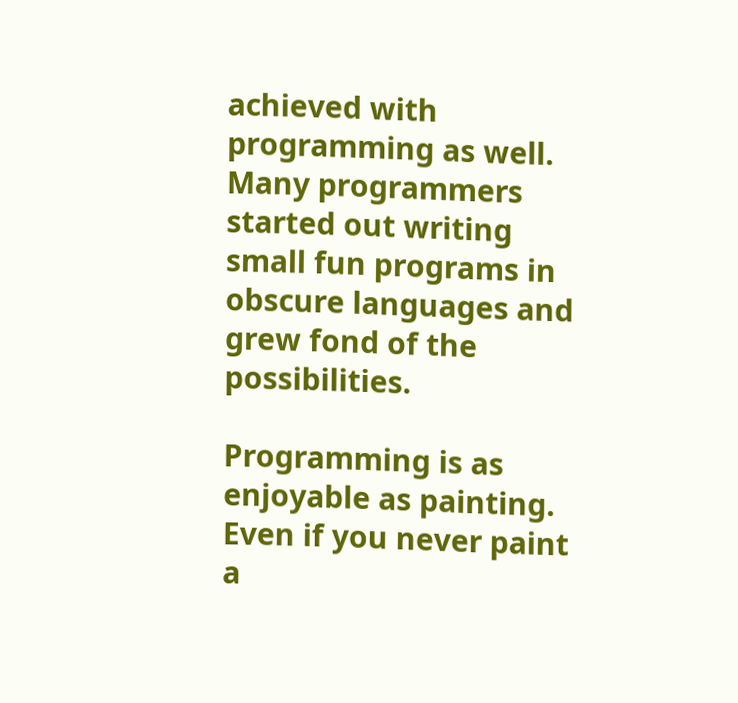achieved with programming as well. Many programmers started out writing small fun programs in obscure languages and grew fond of the possibilities.

Programming is as enjoyable as painting.  Even if you never paint a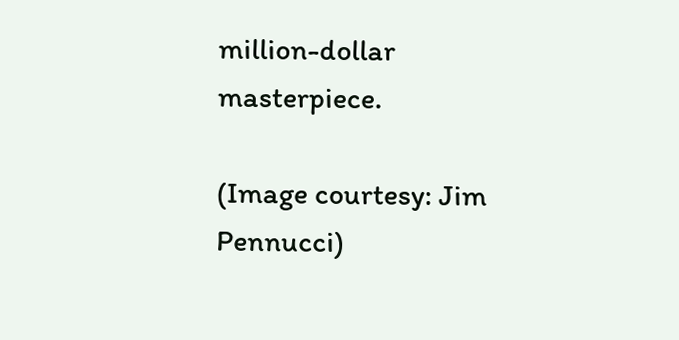million-dollar masterpiece.

(Image courtesy: Jim Pennucci)